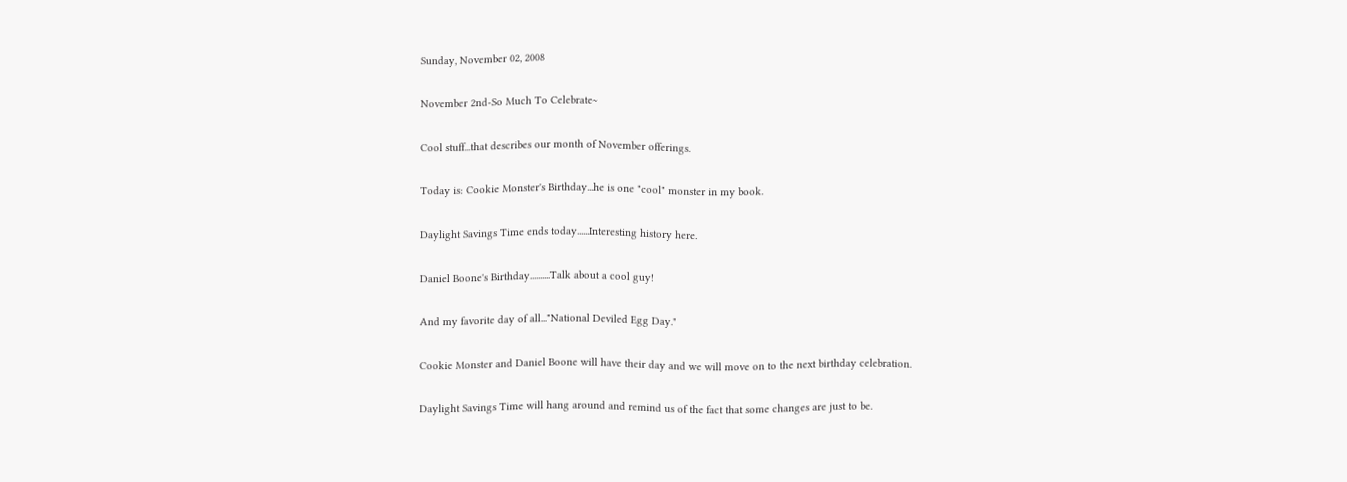Sunday, November 02, 2008

November 2nd-So Much To Celebrate~

Cool stuff...that describes our month of November offerings.

Today is: Cookie Monster's Birthday...he is one "cool" monster in my book.

Daylight Savings Time ends today......Interesting history here.

Daniel Boone's Birthday..........Talk about a cool guy!

And my favorite day of all..."National Deviled Egg Day."

Cookie Monster and Daniel Boone will have their day and we will move on to the next birthday celebration.

Daylight Savings Time will hang around and remind us of the fact that some changes are just to be.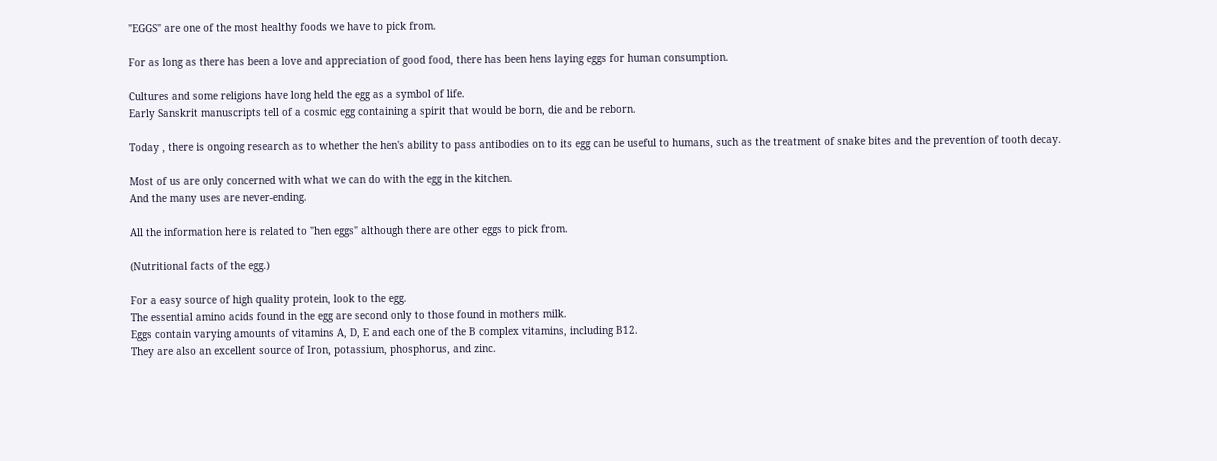"EGGS" are one of the most healthy foods we have to pick from.

For as long as there has been a love and appreciation of good food, there has been hens laying eggs for human consumption.

Cultures and some religions have long held the egg as a symbol of life.
Early Sanskrit manuscripts tell of a cosmic egg containing a spirit that would be born, die and be reborn.

Today , there is ongoing research as to whether the hen's ability to pass antibodies on to its egg can be useful to humans, such as the treatment of snake bites and the prevention of tooth decay.

Most of us are only concerned with what we can do with the egg in the kitchen.
And the many uses are never-ending.

All the information here is related to "hen eggs" although there are other eggs to pick from.

(Nutritional facts of the egg.)

For a easy source of high quality protein, look to the egg.
The essential amino acids found in the egg are second only to those found in mothers milk.
Eggs contain varying amounts of vitamins A, D, E and each one of the B complex vitamins, including B12.
They are also an excellent source of Iron, potassium, phosphorus, and zinc.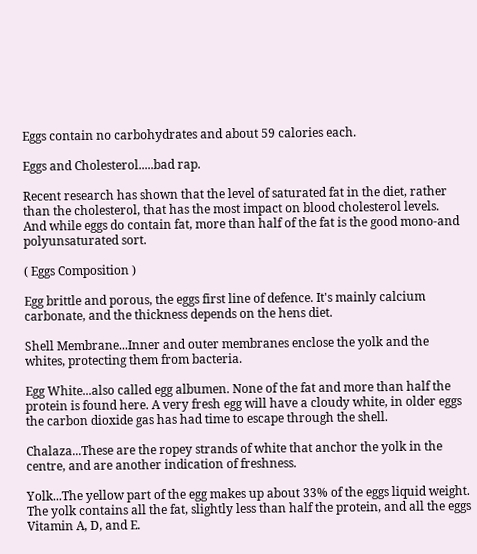Eggs contain no carbohydrates and about 59 calories each.

Eggs and Cholesterol.....bad rap.

Recent research has shown that the level of saturated fat in the diet, rather than the cholesterol, that has the most impact on blood cholesterol levels.
And while eggs do contain fat, more than half of the fat is the good mono-and polyunsaturated sort.

( Eggs Composition )

Egg brittle and porous, the eggs first line of defence. It's mainly calcium carbonate, and the thickness depends on the hens diet.

Shell Membrane...Inner and outer membranes enclose the yolk and the whites, protecting them from bacteria.

Egg White...also called egg albumen. None of the fat and more than half the protein is found here. A very fresh egg will have a cloudy white, in older eggs the carbon dioxide gas has had time to escape through the shell.

Chalaza...These are the ropey strands of white that anchor the yolk in the centre, and are another indication of freshness.

Yolk...The yellow part of the egg makes up about 33% of the eggs liquid weight.
The yolk contains all the fat, slightly less than half the protein, and all the eggs Vitamin A, D, and E.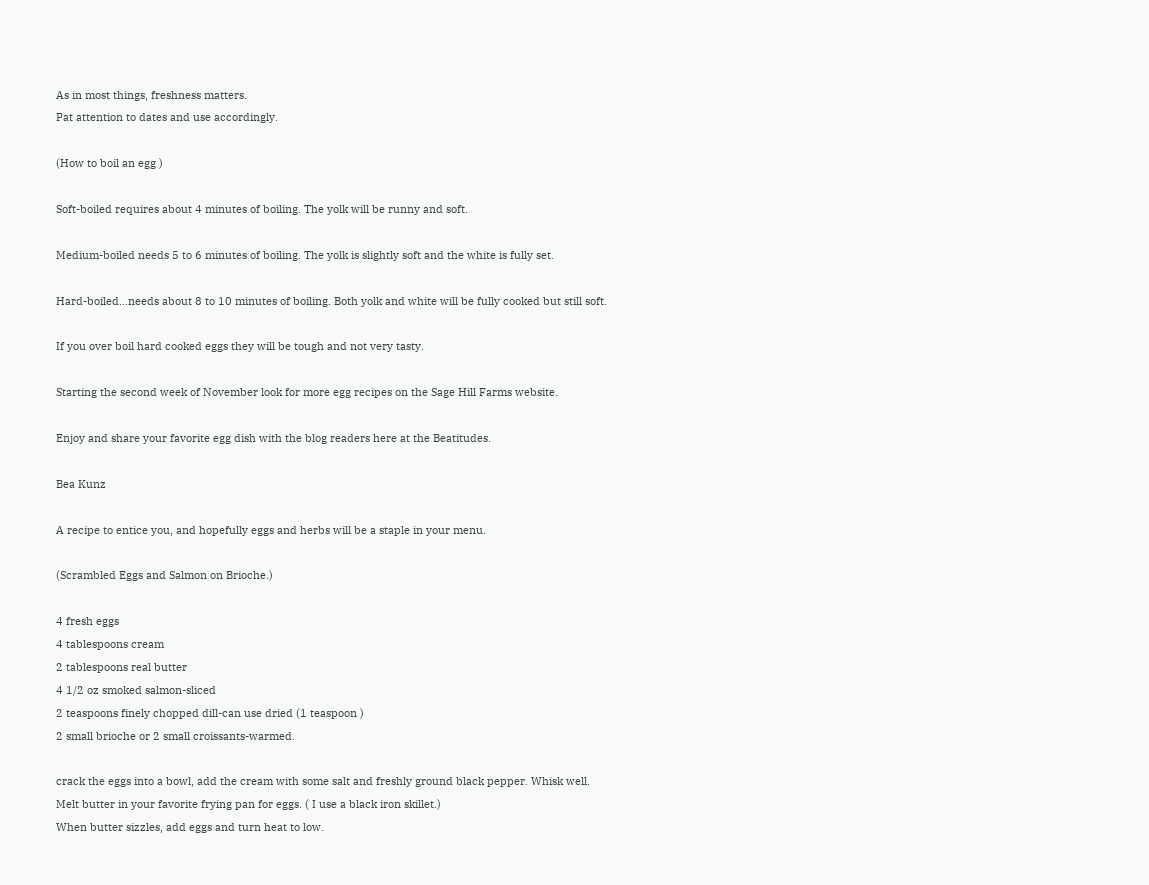As in most things, freshness matters.
Pat attention to dates and use accordingly.

(How to boil an egg )

Soft-boiled requires about 4 minutes of boiling. The yolk will be runny and soft.

Medium-boiled needs 5 to 6 minutes of boiling. The yolk is slightly soft and the white is fully set.

Hard-boiled...needs about 8 to 10 minutes of boiling. Both yolk and white will be fully cooked but still soft.

If you over boil hard cooked eggs they will be tough and not very tasty.

Starting the second week of November look for more egg recipes on the Sage Hill Farms website.

Enjoy and share your favorite egg dish with the blog readers here at the Beatitudes.

Bea Kunz

A recipe to entice you, and hopefully eggs and herbs will be a staple in your menu.

(Scrambled Eggs and Salmon on Brioche.)

4 fresh eggs
4 tablespoons cream
2 tablespoons real butter
4 1/2 oz smoked salmon-sliced
2 teaspoons finely chopped dill-can use dried (1 teaspoon )
2 small brioche or 2 small croissants-warmed.

crack the eggs into a bowl, add the cream with some salt and freshly ground black pepper. Whisk well.
Melt butter in your favorite frying pan for eggs. ( I use a black iron skillet.)
When butter sizzles, add eggs and turn heat to low.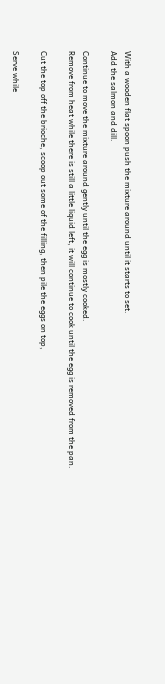With a wooden flat spoon push the mixture around until it starts to set.
Add the salmon and dill.

Continue to move the mixture around gently until the egg is mostly cooked.
Remove from heat while there is still a little liquid left, it will continue to cook until the egg is removed from the pan.

Cut the top off the brioche, scoop out some of the filling, then pile the eggs on top,

Serve while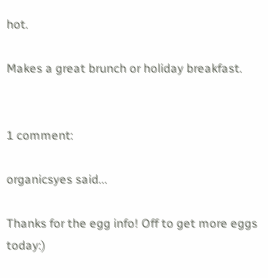hot.

Makes a great brunch or holiday breakfast.


1 comment:

organicsyes said...

Thanks for the egg info! Off to get more eggs today:)